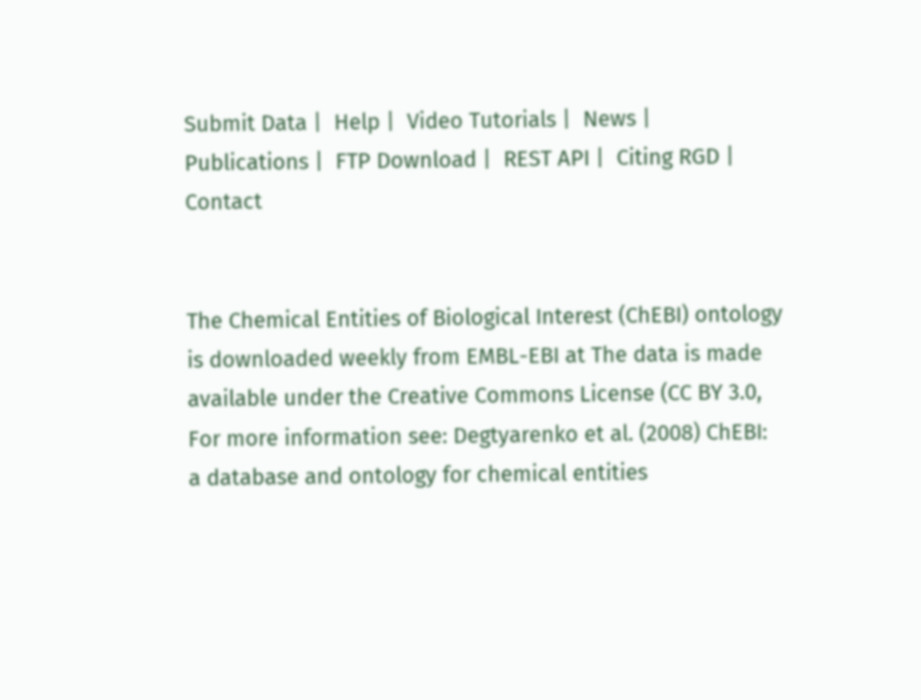Submit Data |  Help |  Video Tutorials |  News |  Publications |  FTP Download |  REST API |  Citing RGD |  Contact


The Chemical Entities of Biological Interest (ChEBI) ontology is downloaded weekly from EMBL-EBI at The data is made available under the Creative Commons License (CC BY 3.0, For more information see: Degtyarenko et al. (2008) ChEBI: a database and ontology for chemical entities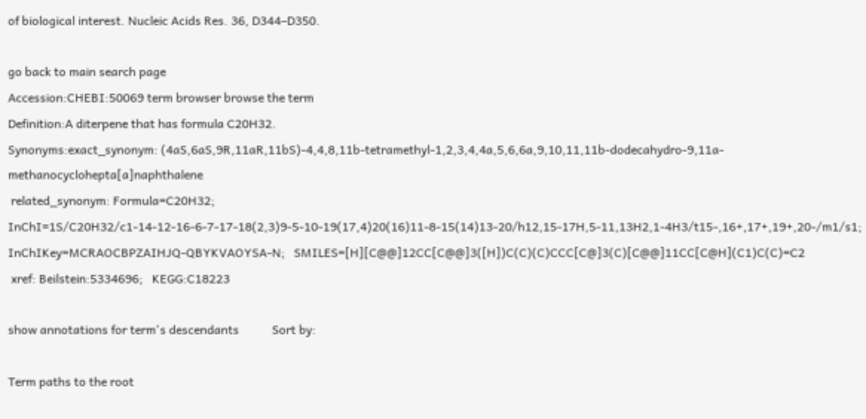of biological interest. Nucleic Acids Res. 36, D344–D350.

go back to main search page
Accession:CHEBI:50069 term browser browse the term
Definition:A diterpene that has formula C20H32.
Synonyms:exact_synonym: (4aS,6aS,9R,11aR,11bS)-4,4,8,11b-tetramethyl-1,2,3,4,4a,5,6,6a,9,10,11,11b-dodecahydro-9,11a-methanocyclohepta[a]naphthalene
 related_synonym: Formula=C20H32;   InChI=1S/C20H32/c1-14-12-16-6-7-17-18(2,3)9-5-10-19(17,4)20(16)11-8-15(14)13-20/h12,15-17H,5-11,13H2,1-4H3/t15-,16+,17+,19+,20-/m1/s1;   InChIKey=MCRAOCBPZAIHJQ-QBYKVAOYSA-N;   SMILES=[H][C@@]12CC[C@@]3([H])C(C)(C)CCC[C@]3(C)[C@@]11CC[C@H](C1)C(C)=C2
 xref: Beilstein:5334696;   KEGG:C18223

show annotations for term's descendants           Sort by:

Term paths to the root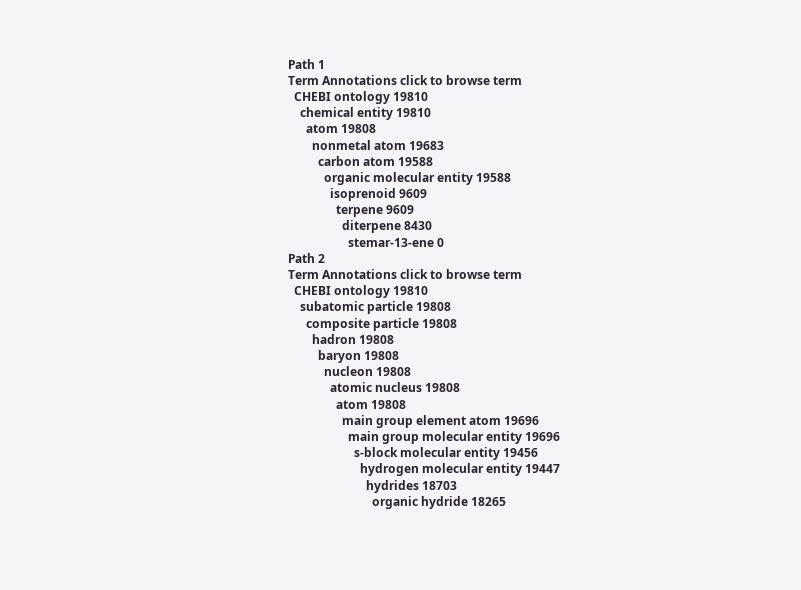Path 1
Term Annotations click to browse term
  CHEBI ontology 19810
    chemical entity 19810
      atom 19808
        nonmetal atom 19683
          carbon atom 19588
            organic molecular entity 19588
              isoprenoid 9609
                terpene 9609
                  diterpene 8430
                    stemar-13-ene 0
Path 2
Term Annotations click to browse term
  CHEBI ontology 19810
    subatomic particle 19808
      composite particle 19808
        hadron 19808
          baryon 19808
            nucleon 19808
              atomic nucleus 19808
                atom 19808
                  main group element atom 19696
                    main group molecular entity 19696
                      s-block molecular entity 19456
                        hydrogen molecular entity 19447
                          hydrides 18703
                            organic hydride 18265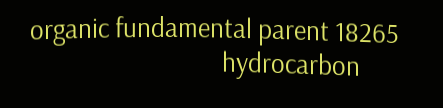organic fundamental parent 18265
                                hydrocarbon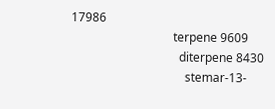17986
                                  terpene 9609
                                    diterpene 8430
                                      stemar-13-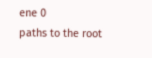ene 0
paths to the root